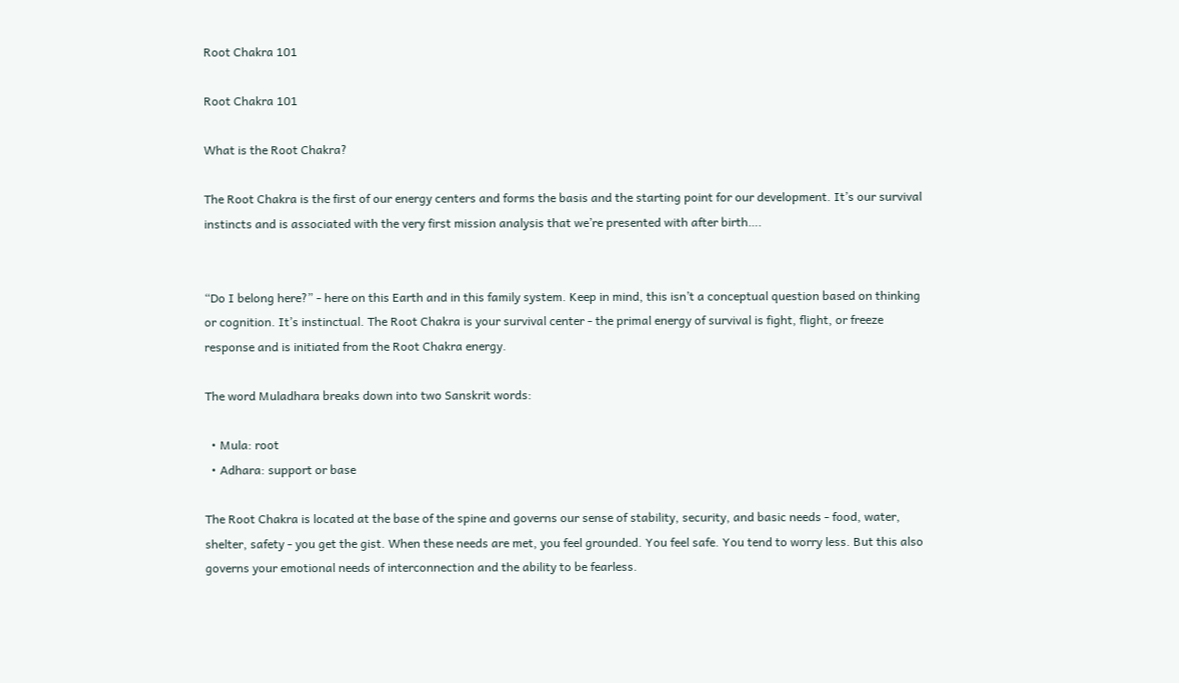Root Chakra 101

Root Chakra 101

What is the Root Chakra?

The Root Chakra is the first of our energy centers and forms the basis and the starting point for our development. It’s our survival instincts and is associated with the very first mission analysis that we’re presented with after birth….


“Do I belong here?” - here on this Earth and in this family system. Keep in mind, this isn’t a conceptual question based on thinking or cognition. It’s instinctual. The Root Chakra is your survival center - the primal energy of survival is fight, flight, or freeze response and is initiated from the Root Chakra energy.

The word Muladhara breaks down into two Sanskrit words:

  • Mula: root
  • Adhara: support or base

The Root Chakra is located at the base of the spine and governs our sense of stability, security, and basic needs - food, water, shelter, safety - you get the gist. When these needs are met, you feel grounded. You feel safe. You tend to worry less. But this also governs your emotional needs of interconnection and the ability to be fearless.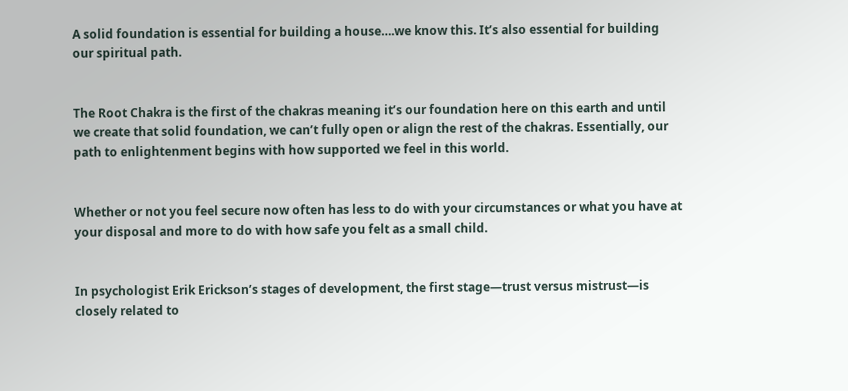A solid foundation is essential for building a house….we know this. It’s also essential for building our spiritual path.


The Root Chakra is the first of the chakras meaning it’s our foundation here on this earth and until we create that solid foundation, we can’t fully open or align the rest of the chakras. Essentially, our path to enlightenment begins with how supported we feel in this world.


Whether or not you feel secure now often has less to do with your circumstances or what you have at your disposal and more to do with how safe you felt as a small child.


In psychologist Erik Erickson’s stages of development, the first stage—trust versus mistrust—is closely related to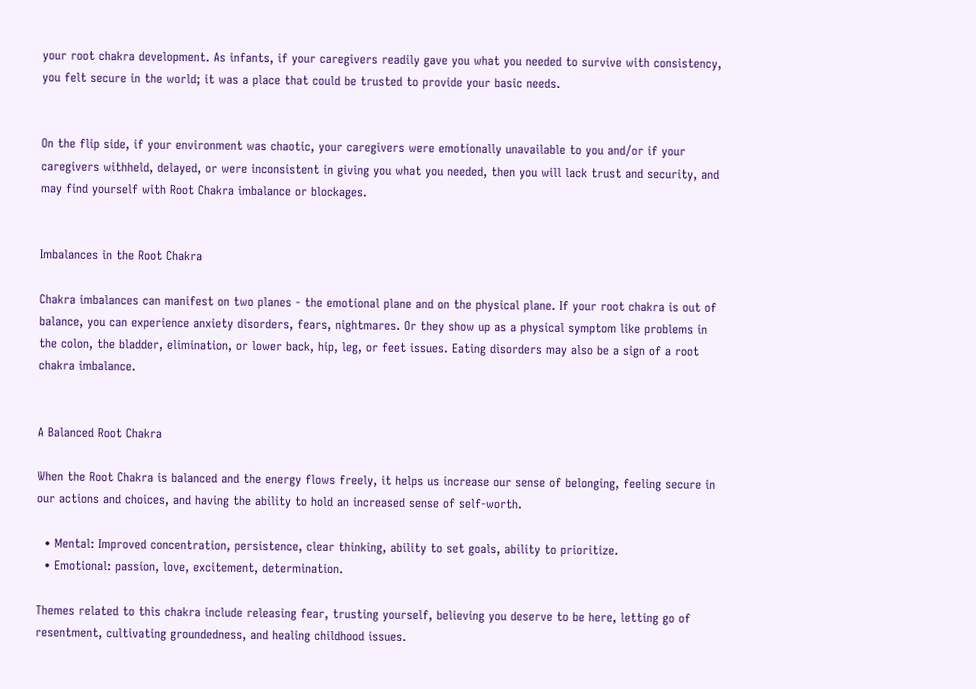your root chakra development. As infants, if your caregivers readily gave you what you needed to survive with consistency, you felt secure in the world; it was a place that could be trusted to provide your basic needs.


On the flip side, if your environment was chaotic, your caregivers were emotionally unavailable to you and/or if your caregivers withheld, delayed, or were inconsistent in giving you what you needed, then you will lack trust and security, and may find yourself with Root Chakra imbalance or blockages.


Imbalances in the Root Chakra

Chakra imbalances can manifest on two planes - the emotional plane and on the physical plane. If your root chakra is out of balance, you can experience anxiety disorders, fears, nightmares. Or they show up as a physical symptom like problems in the colon, the bladder, elimination, or lower back, hip, leg, or feet issues. Eating disorders may also be a sign of a root chakra imbalance.


A Balanced Root Chakra

When the Root Chakra is balanced and the energy flows freely, it helps us increase our sense of belonging, feeling secure in our actions and choices, and having the ability to hold an increased sense of self-worth.

  • Mental: Improved concentration, persistence, clear thinking, ability to set goals, ability to prioritize.
  • Emotional: passion, love, excitement, determination.

Themes related to this chakra include releasing fear, trusting yourself, believing you deserve to be here, letting go of resentment, cultivating groundedness, and healing childhood issues.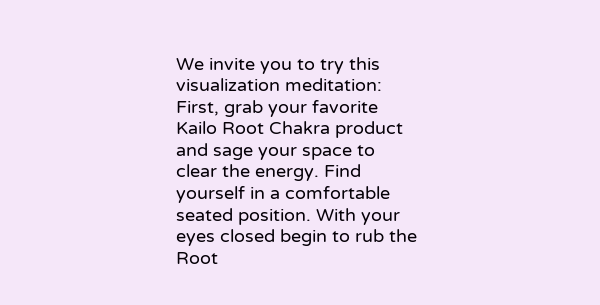We invite you to try this visualization meditation: First, grab your favorite Kailo Root Chakra product and sage your space to clear the energy. Find yourself in a comfortable seated position. With your eyes closed begin to rub the Root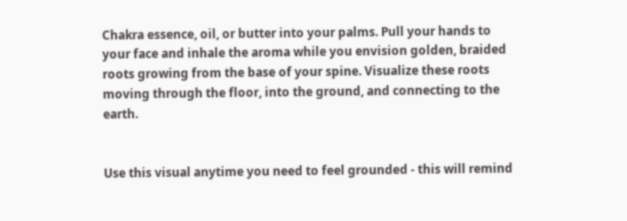Chakra essence, oil, or butter into your palms. Pull your hands to your face and inhale the aroma while you envision golden, braided roots growing from the base of your spine. Visualize these roots moving through the floor, into the ground, and connecting to the earth.


Use this visual anytime you need to feel grounded - this will remind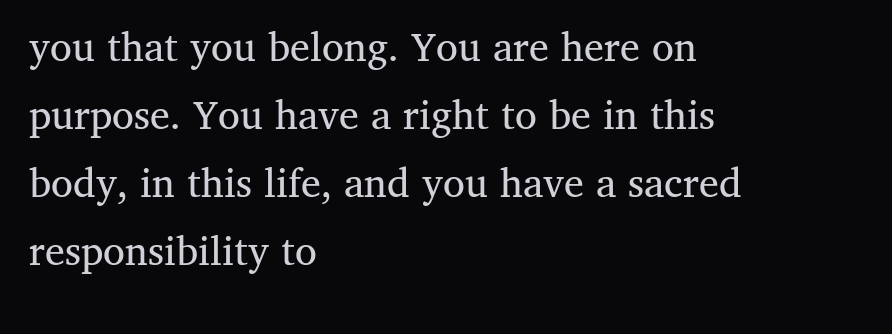you that you belong. You are here on purpose. You have a right to be in this body, in this life, and you have a sacred responsibility to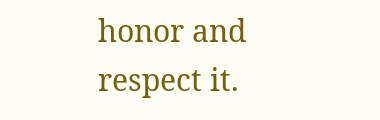honor and respect it.